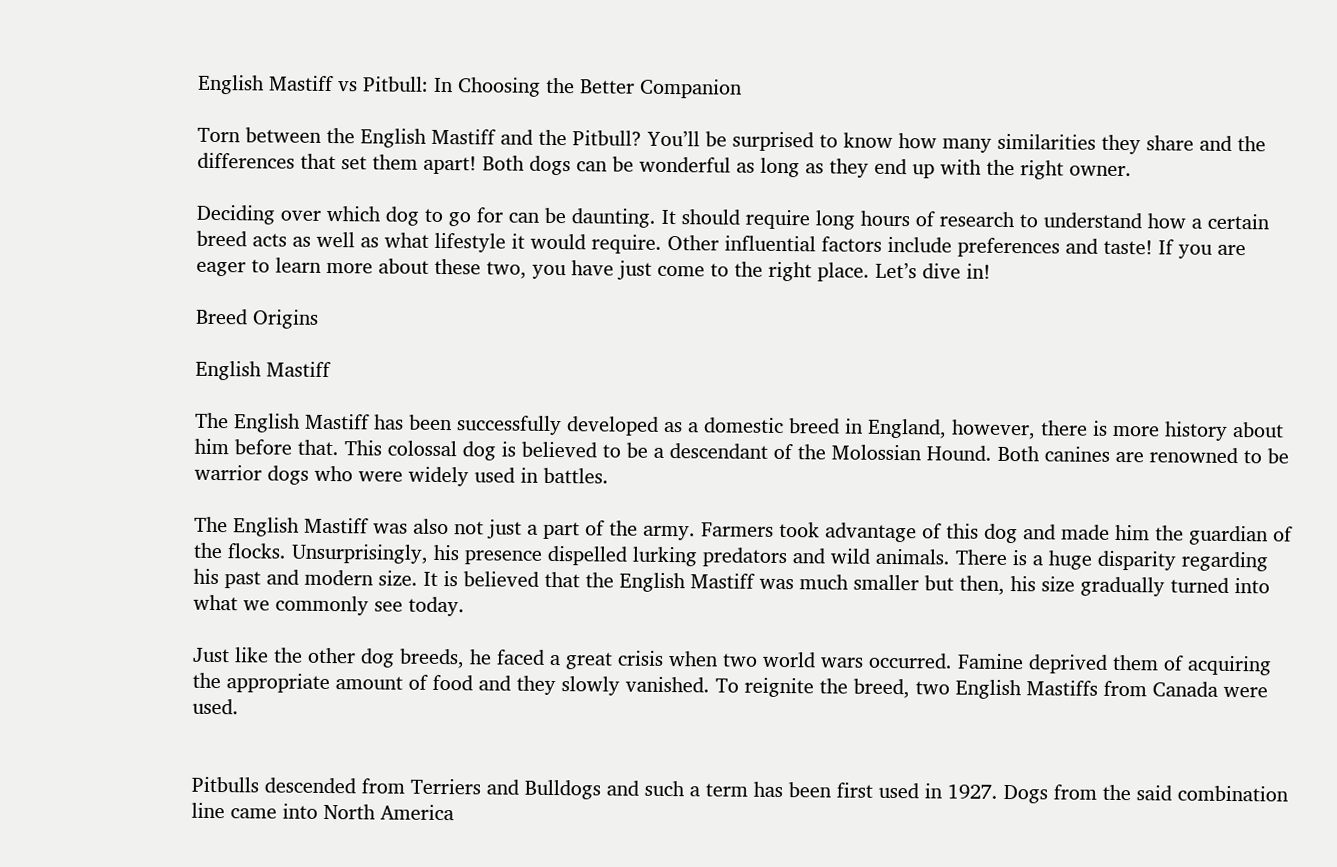English Mastiff vs Pitbull: In Choosing the Better Companion

Torn between the English Mastiff and the Pitbull? You’ll be surprised to know how many similarities they share and the differences that set them apart! Both dogs can be wonderful as long as they end up with the right owner.

Deciding over which dog to go for can be daunting. It should require long hours of research to understand how a certain breed acts as well as what lifestyle it would require. Other influential factors include preferences and taste! If you are eager to learn more about these two, you have just come to the right place. Let’s dive in!

Breed Origins

English Mastiff

The English Mastiff has been successfully developed as a domestic breed in England, however, there is more history about him before that. This colossal dog is believed to be a descendant of the Molossian Hound. Both canines are renowned to be warrior dogs who were widely used in battles.

The English Mastiff was also not just a part of the army. Farmers took advantage of this dog and made him the guardian of the flocks. Unsurprisingly, his presence dispelled lurking predators and wild animals. There is a huge disparity regarding his past and modern size. It is believed that the English Mastiff was much smaller but then, his size gradually turned into what we commonly see today.

Just like the other dog breeds, he faced a great crisis when two world wars occurred. Famine deprived them of acquiring the appropriate amount of food and they slowly vanished. To reignite the breed, two English Mastiffs from Canada were used.


Pitbulls descended from Terriers and Bulldogs and such a term has been first used in 1927. Dogs from the said combination line came into North America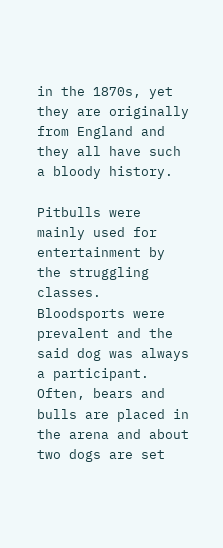in the 1870s, yet they are originally from England and they all have such a bloody history.

Pitbulls were mainly used for entertainment by the struggling classes. Bloodsports were prevalent and the said dog was always a participant. Often, bears and bulls are placed in the arena and about two dogs are set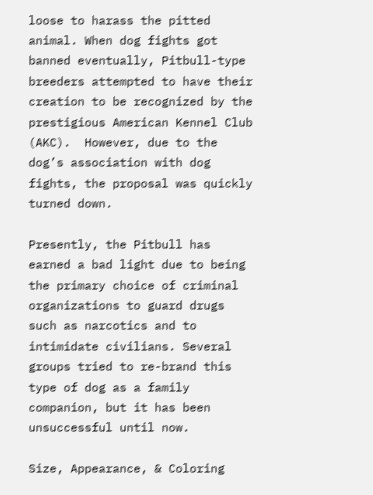loose to harass the pitted animal. When dog fights got banned eventually, Pitbull-type breeders attempted to have their creation to be recognized by the prestigious American Kennel Club (AKC).  However, due to the dog’s association with dog fights, the proposal was quickly turned down.

Presently, the Pitbull has earned a bad light due to being the primary choice of criminal organizations to guard drugs such as narcotics and to intimidate civilians. Several groups tried to re-brand this type of dog as a family companion, but it has been unsuccessful until now.

Size, Appearance, & Coloring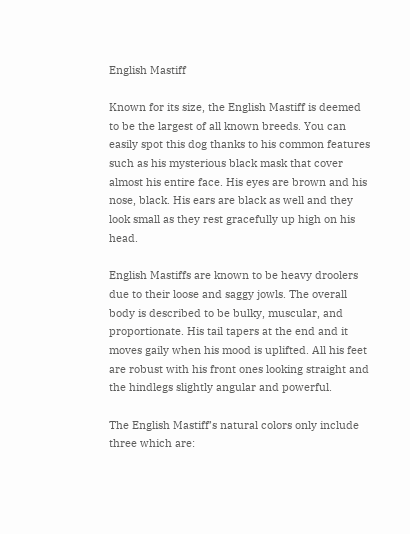English Mastiff

Known for its size, the English Mastiff is deemed to be the largest of all known breeds. You can easily spot this dog thanks to his common features such as his mysterious black mask that cover almost his entire face. His eyes are brown and his nose, black. His ears are black as well and they look small as they rest gracefully up high on his head.

English Mastiffs are known to be heavy droolers due to their loose and saggy jowls. The overall body is described to be bulky, muscular, and proportionate. His tail tapers at the end and it moves gaily when his mood is uplifted. All his feet are robust with his front ones looking straight and the hindlegs slightly angular and powerful.

The English Mastiff’s natural colors only include three which are: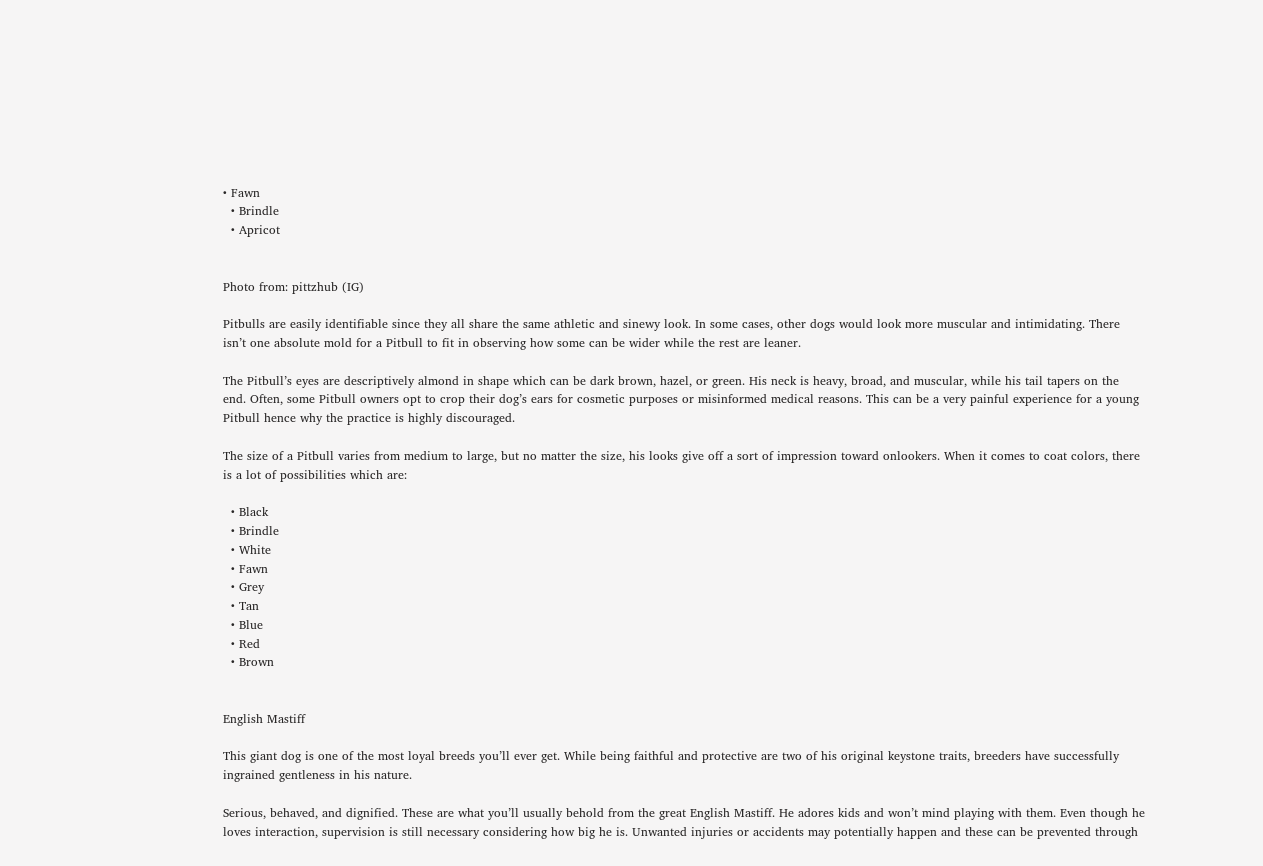• Fawn
  • Brindle
  • Apricot


Photo from: pittzhub (IG)

Pitbulls are easily identifiable since they all share the same athletic and sinewy look. In some cases, other dogs would look more muscular and intimidating. There isn’t one absolute mold for a Pitbull to fit in observing how some can be wider while the rest are leaner.

The Pitbull’s eyes are descriptively almond in shape which can be dark brown, hazel, or green. His neck is heavy, broad, and muscular, while his tail tapers on the end. Often, some Pitbull owners opt to crop their dog’s ears for cosmetic purposes or misinformed medical reasons. This can be a very painful experience for a young Pitbull hence why the practice is highly discouraged.

The size of a Pitbull varies from medium to large, but no matter the size, his looks give off a sort of impression toward onlookers. When it comes to coat colors, there is a lot of possibilities which are:

  • Black
  • Brindle
  • White
  • Fawn
  • Grey
  • Tan
  • Blue
  • Red
  • Brown


English Mastiff

This giant dog is one of the most loyal breeds you’ll ever get. While being faithful and protective are two of his original keystone traits, breeders have successfully ingrained gentleness in his nature.

Serious, behaved, and dignified. These are what you’ll usually behold from the great English Mastiff. He adores kids and won’t mind playing with them. Even though he loves interaction, supervision is still necessary considering how big he is. Unwanted injuries or accidents may potentially happen and these can be prevented through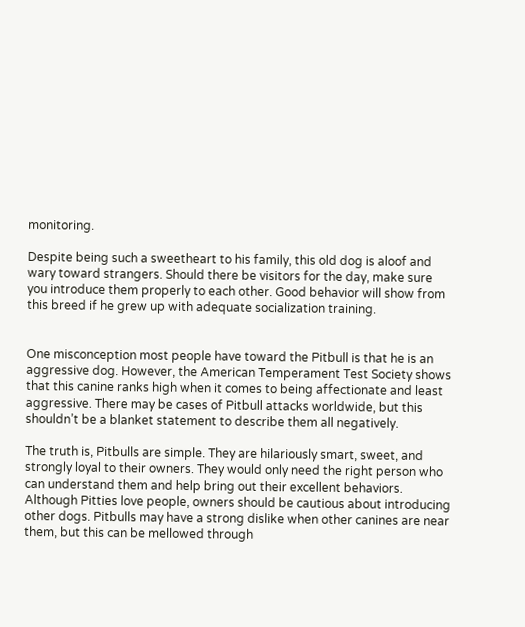monitoring.

Despite being such a sweetheart to his family, this old dog is aloof and wary toward strangers. Should there be visitors for the day, make sure you introduce them properly to each other. Good behavior will show from this breed if he grew up with adequate socialization training.


One misconception most people have toward the Pitbull is that he is an aggressive dog. However, the American Temperament Test Society shows that this canine ranks high when it comes to being affectionate and least aggressive. There may be cases of Pitbull attacks worldwide, but this shouldn’t be a blanket statement to describe them all negatively.

The truth is, Pitbulls are simple. They are hilariously smart, sweet, and strongly loyal to their owners. They would only need the right person who can understand them and help bring out their excellent behaviors. Although Pitties love people, owners should be cautious about introducing other dogs. Pitbulls may have a strong dislike when other canines are near them, but this can be mellowed through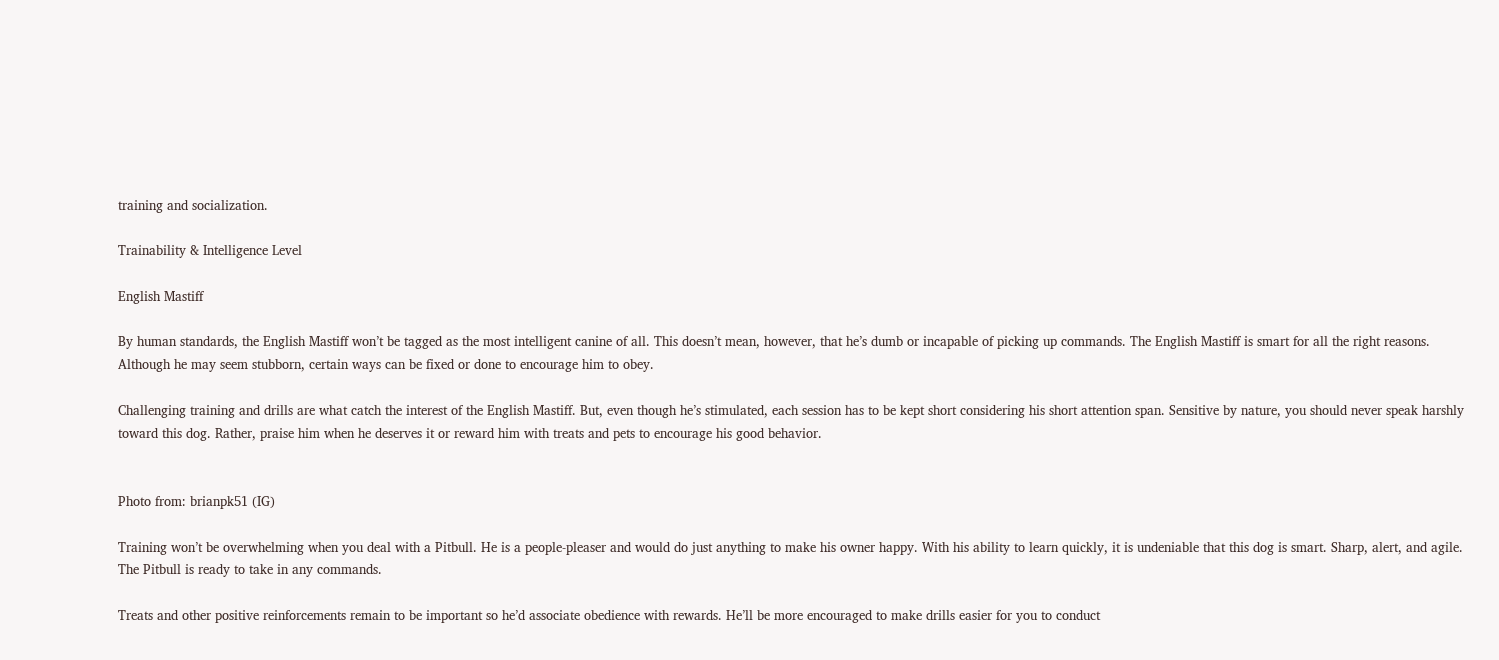training and socialization.

Trainability & Intelligence Level

English Mastiff

By human standards, the English Mastiff won’t be tagged as the most intelligent canine of all. This doesn’t mean, however, that he’s dumb or incapable of picking up commands. The English Mastiff is smart for all the right reasons. Although he may seem stubborn, certain ways can be fixed or done to encourage him to obey.

Challenging training and drills are what catch the interest of the English Mastiff. But, even though he’s stimulated, each session has to be kept short considering his short attention span. Sensitive by nature, you should never speak harshly toward this dog. Rather, praise him when he deserves it or reward him with treats and pets to encourage his good behavior.


Photo from: brianpk51 (IG)

Training won’t be overwhelming when you deal with a Pitbull. He is a people-pleaser and would do just anything to make his owner happy. With his ability to learn quickly, it is undeniable that this dog is smart. Sharp, alert, and agile. The Pitbull is ready to take in any commands.

Treats and other positive reinforcements remain to be important so he’d associate obedience with rewards. He’ll be more encouraged to make drills easier for you to conduct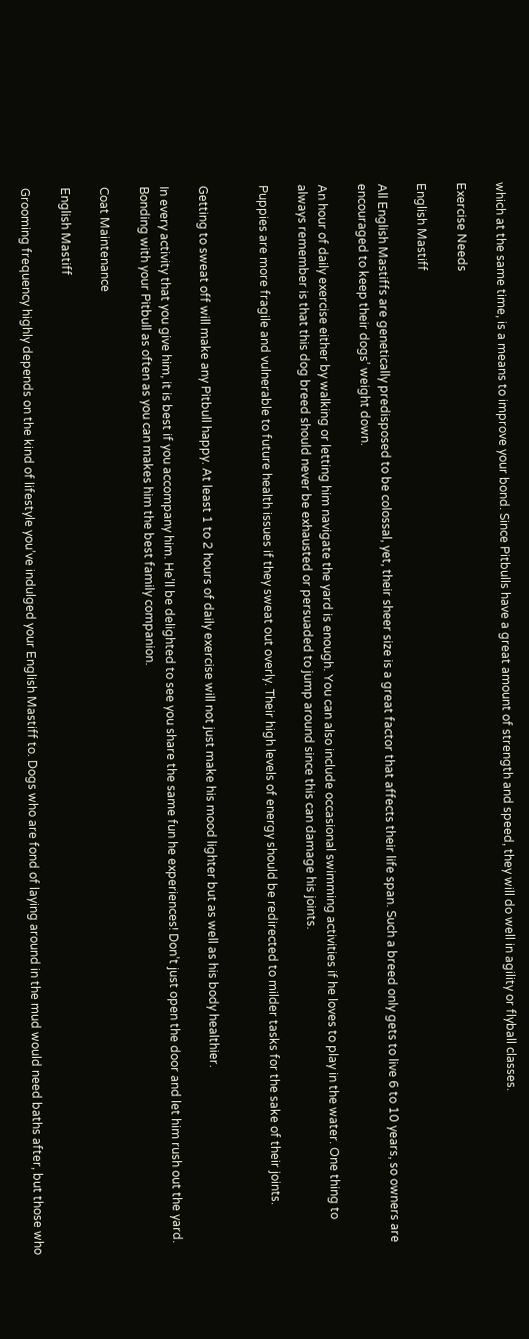which at the same time, is a means to improve your bond. Since Pitbulls have a great amount of strength and speed, they will do well in agility or flyball classes.

Exercise Needs

English Mastiff

All English Mastiffs are genetically predisposed to be colossal, yet, their sheer size is a great factor that affects their life span. Such a breed only gets to live 6 to 10 years, so owners are encouraged to keep their dogs’ weight down.

An hour of daily exercise either by walking or letting him navigate the yard is enough. You can also include occasional swimming activities if he loves to play in the water. One thing to always remember is that this dog breed should never be exhausted or persuaded to jump around since this can damage his joints.

Puppies are more fragile and vulnerable to future health issues if they sweat out overly. Their high levels of energy should be redirected to milder tasks for the sake of their joints.


Getting to sweat off will make any Pitbull happy. At least 1 to 2 hours of daily exercise will not just make his mood lighter but as well as his body healthier.

In every activity that you give him, it is best if you accompany him. He’ll be delighted to see you share the same fun he experiences! Don’t just open the door and let him rush out the yard. Bonding with your Pitbull as often as you can makes him the best family companion.

Coat Maintenance

English Mastiff

Grooming frequency highly depends on the kind of lifestyle you’ve indulged your English Mastiff to. Dogs who are fond of laying around in the mud would need baths after, but those who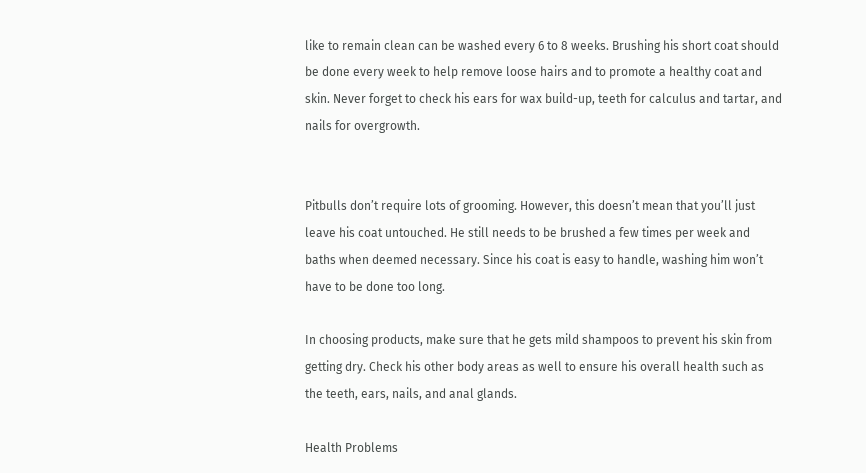like to remain clean can be washed every 6 to 8 weeks. Brushing his short coat should be done every week to help remove loose hairs and to promote a healthy coat and skin. Never forget to check his ears for wax build-up, teeth for calculus and tartar, and nails for overgrowth.


Pitbulls don’t require lots of grooming. However, this doesn’t mean that you’ll just leave his coat untouched. He still needs to be brushed a few times per week and baths when deemed necessary. Since his coat is easy to handle, washing him won’t have to be done too long.

In choosing products, make sure that he gets mild shampoos to prevent his skin from getting dry. Check his other body areas as well to ensure his overall health such as the teeth, ears, nails, and anal glands.

Health Problems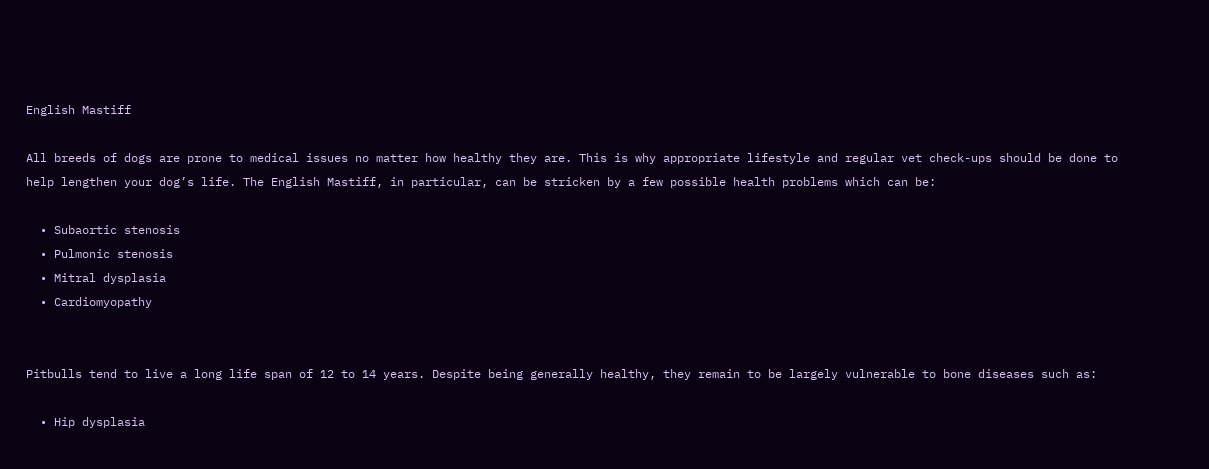English Mastiff

All breeds of dogs are prone to medical issues no matter how healthy they are. This is why appropriate lifestyle and regular vet check-ups should be done to help lengthen your dog’s life. The English Mastiff, in particular, can be stricken by a few possible health problems which can be:

  • Subaortic stenosis
  • Pulmonic stenosis
  • Mitral dysplasia
  • Cardiomyopathy


Pitbulls tend to live a long life span of 12 to 14 years. Despite being generally healthy, they remain to be largely vulnerable to bone diseases such as:

  • Hip dysplasia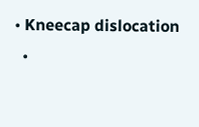• Kneecap dislocation
  •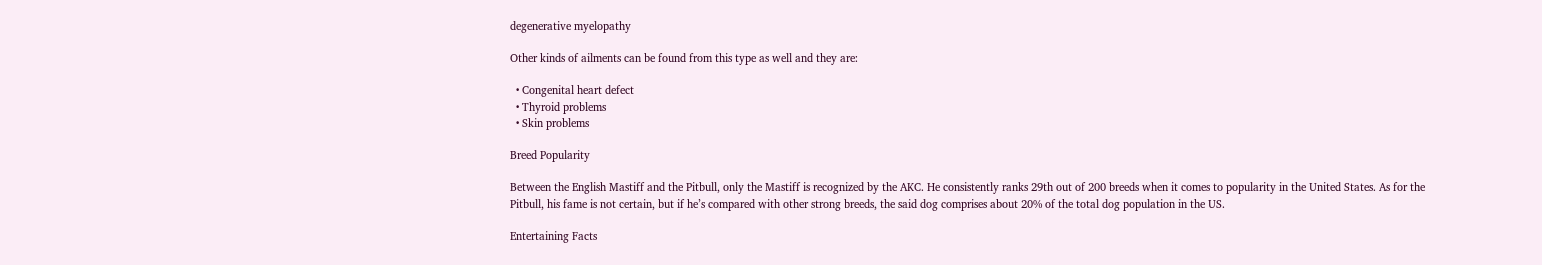degenerative myelopathy

Other kinds of ailments can be found from this type as well and they are:

  • Congenital heart defect
  • Thyroid problems
  • Skin problems

Breed Popularity

Between the English Mastiff and the Pitbull, only the Mastiff is recognized by the AKC. He consistently ranks 29th out of 200 breeds when it comes to popularity in the United States. As for the Pitbull, his fame is not certain, but if he’s compared with other strong breeds, the said dog comprises about 20% of the total dog population in the US.

Entertaining Facts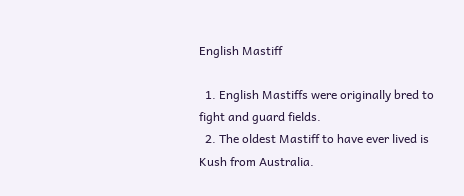English Mastiff

  1. English Mastiffs were originally bred to fight and guard fields.
  2. The oldest Mastiff to have ever lived is Kush from Australia.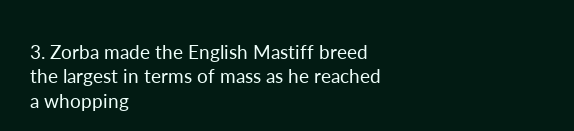3. Zorba made the English Mastiff breed the largest in terms of mass as he reached a whopping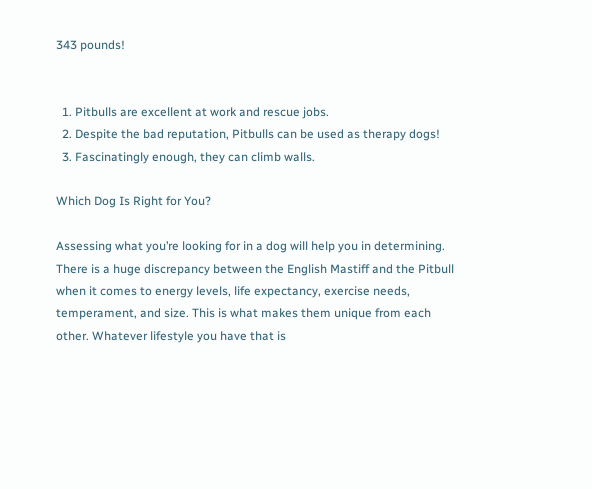343 pounds!


  1. Pitbulls are excellent at work and rescue jobs.
  2. Despite the bad reputation, Pitbulls can be used as therapy dogs!
  3. Fascinatingly enough, they can climb walls.

Which Dog Is Right for You?

Assessing what you’re looking for in a dog will help you in determining. There is a huge discrepancy between the English Mastiff and the Pitbull when it comes to energy levels, life expectancy, exercise needs, temperament, and size. This is what makes them unique from each other. Whatever lifestyle you have that is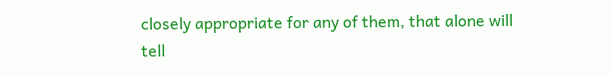closely appropriate for any of them, that alone will tell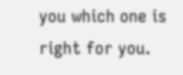you which one is right for you.